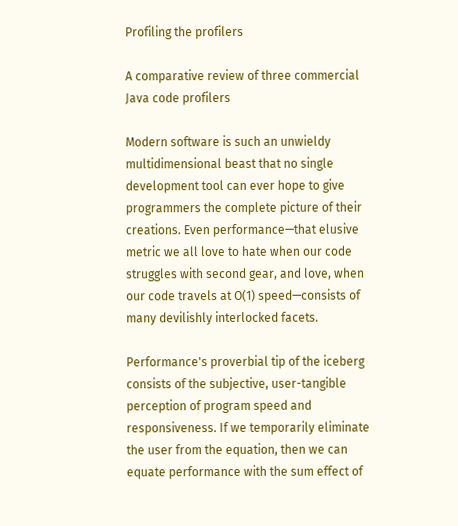Profiling the profilers

A comparative review of three commercial Java code profilers

Modern software is such an unwieldy multidimensional beast that no single development tool can ever hope to give programmers the complete picture of their creations. Even performance—that elusive metric we all love to hate when our code struggles with second gear, and love, when our code travels at O(1) speed—consists of many devilishly interlocked facets.

Performance's proverbial tip of the iceberg consists of the subjective, user-tangible perception of program speed and responsiveness. If we temporarily eliminate the user from the equation, then we can equate performance with the sum effect of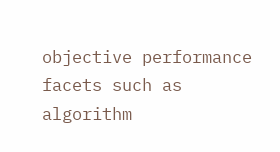objective performance facets such as algorithm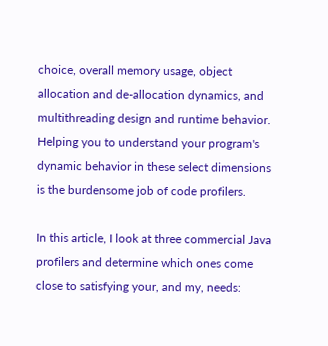choice, overall memory usage, object allocation and de-allocation dynamics, and multithreading design and runtime behavior. Helping you to understand your program's dynamic behavior in these select dimensions is the burdensome job of code profilers.

In this article, I look at three commercial Java profilers and determine which ones come close to satisfying your, and my, needs: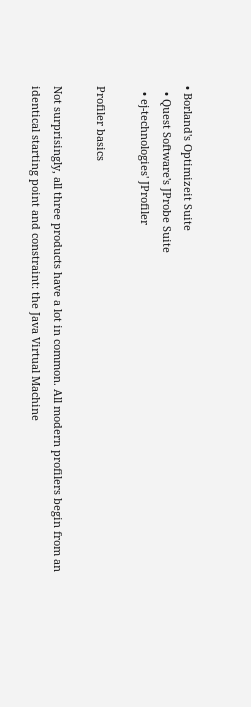• Borland's Optimizeit Suite
  • Quest Software's JProbe Suite
  • ej-technologies' JProfiler

Profiler basics

Not surprisingly, all three products have a lot in common. All modern profilers begin from an identical starting point and constraint: the Java Virtual Machine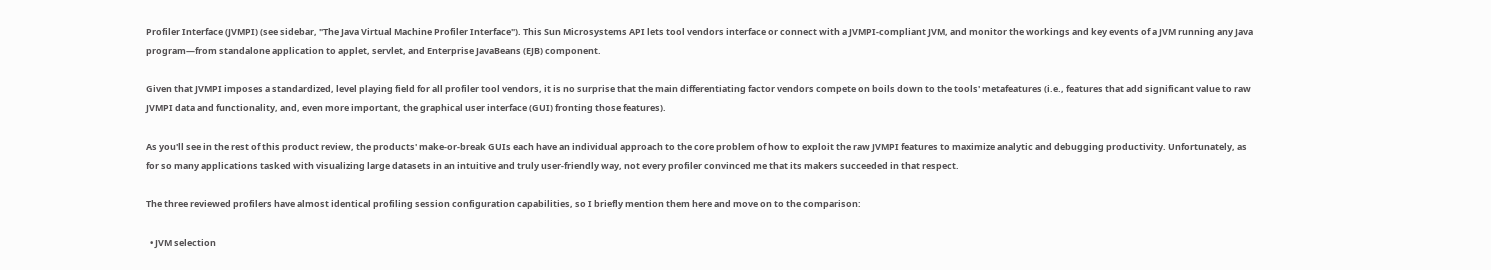Profiler Interface (JVMPI) (see sidebar, "The Java Virtual Machine Profiler Interface"). This Sun Microsystems API lets tool vendors interface or connect with a JVMPI-compliant JVM, and monitor the workings and key events of a JVM running any Java program—from standalone application to applet, servlet, and Enterprise JavaBeans (EJB) component.

Given that JVMPI imposes a standardized, level playing field for all profiler tool vendors, it is no surprise that the main differentiating factor vendors compete on boils down to the tools' metafeatures (i.e., features that add significant value to raw JVMPI data and functionality, and, even more important, the graphical user interface (GUI) fronting those features).

As you'll see in the rest of this product review, the products' make-or-break GUIs each have an individual approach to the core problem of how to exploit the raw JVMPI features to maximize analytic and debugging productivity. Unfortunately, as for so many applications tasked with visualizing large datasets in an intuitive and truly user-friendly way, not every profiler convinced me that its makers succeeded in that respect.

The three reviewed profilers have almost identical profiling session configuration capabilities, so I briefly mention them here and move on to the comparison:

  • JVM selection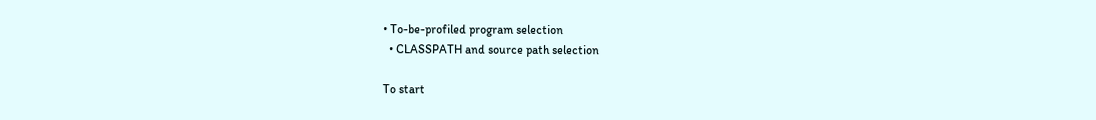• To-be-profiled program selection
  • CLASSPATH and source path selection

To start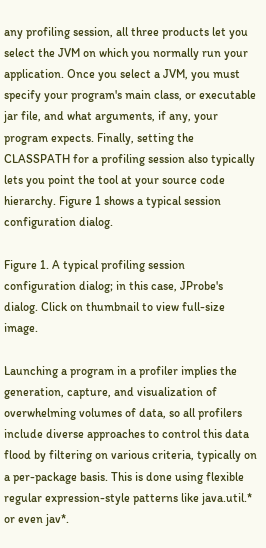any profiling session, all three products let you select the JVM on which you normally run your application. Once you select a JVM, you must specify your program's main class, or executable jar file, and what arguments, if any, your program expects. Finally, setting the CLASSPATH for a profiling session also typically lets you point the tool at your source code hierarchy. Figure 1 shows a typical session configuration dialog.

Figure 1. A typical profiling session configuration dialog; in this case, JProbe's dialog. Click on thumbnail to view full-size image.

Launching a program in a profiler implies the generation, capture, and visualization of overwhelming volumes of data, so all profilers include diverse approaches to control this data flood by filtering on various criteria, typically on a per-package basis. This is done using flexible regular expression-style patterns like java.util.* or even jav*.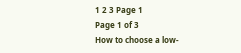1 2 3 Page 1
Page 1 of 3
How to choose a low-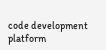code development platform